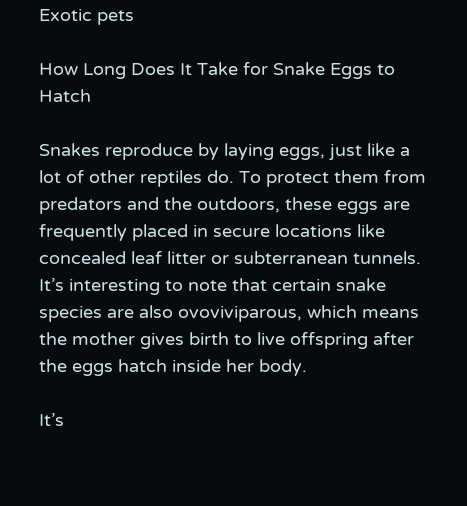Exotic pets

How Long Does It Take for Snake Eggs to Hatch

Snakes reproduce by laying eggs, just like a lot of other reptiles do. To protect them from predators and the outdoors, these eggs are frequently placed in secure locations like concealed leaf litter or subterranean tunnels. It’s interesting to note that certain snake species are also ovoviviparous, which means the mother gives birth to live offspring after the eggs hatch inside her body.

It’s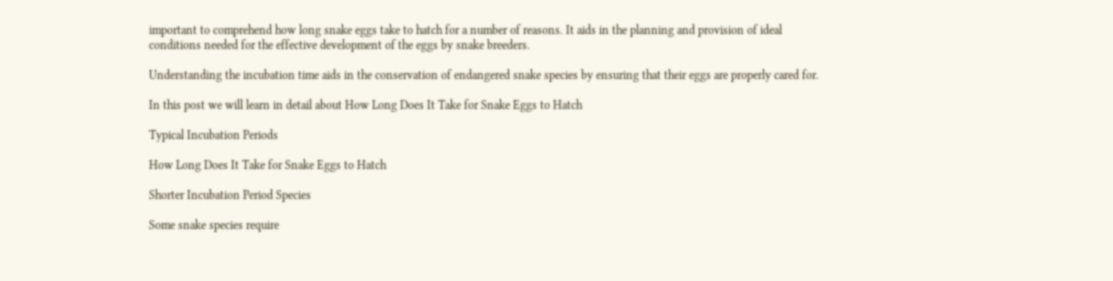important to comprehend how long snake eggs take to hatch for a number of reasons. It aids in the planning and provision of ideal conditions needed for the effective development of the eggs by snake breeders.

Understanding the incubation time aids in the conservation of endangered snake species by ensuring that their eggs are properly cared for.

In this post we will learn in detail about How Long Does It Take for Snake Eggs to Hatch

Typical Incubation Periods

How Long Does It Take for Snake Eggs to Hatch

Shorter Incubation Period Species

Some snake species require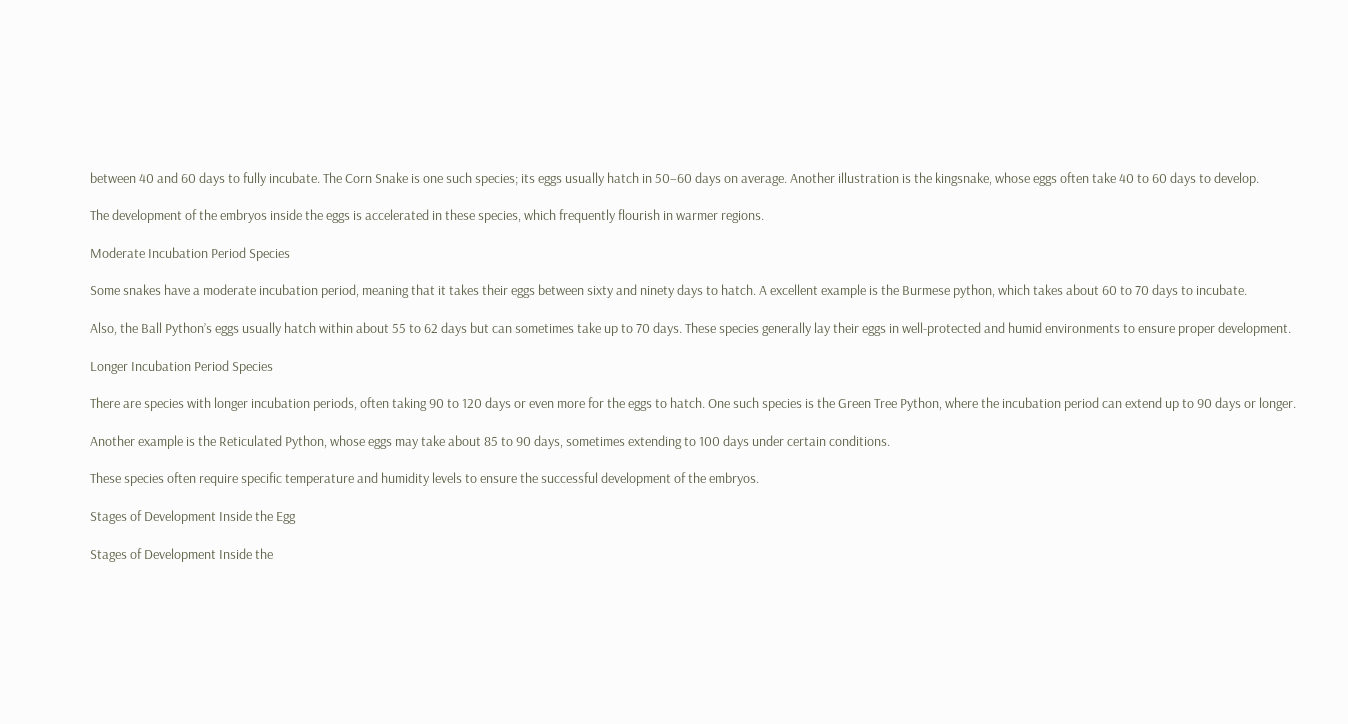between 40 and 60 days to fully incubate. The Corn Snake is one such species; its eggs usually hatch in 50–60 days on average. Another illustration is the kingsnake, whose eggs often take 40 to 60 days to develop.

The development of the embryos inside the eggs is accelerated in these species, which frequently flourish in warmer regions.

Moderate Incubation Period Species

Some snakes have a moderate incubation period, meaning that it takes their eggs between sixty and ninety days to hatch. A excellent example is the Burmese python, which takes about 60 to 70 days to incubate.

Also, the Ball Python’s eggs usually hatch within about 55 to 62 days but can sometimes take up to 70 days. These species generally lay their eggs in well-protected and humid environments to ensure proper development.

Longer Incubation Period Species

There are species with longer incubation periods, often taking 90 to 120 days or even more for the eggs to hatch. One such species is the Green Tree Python, where the incubation period can extend up to 90 days or longer.

Another example is the Reticulated Python, whose eggs may take about 85 to 90 days, sometimes extending to 100 days under certain conditions.

These species often require specific temperature and humidity levels to ensure the successful development of the embryos.

Stages of Development Inside the Egg

Stages of Development Inside the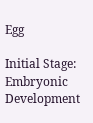Egg

Initial Stage: Embryonic Development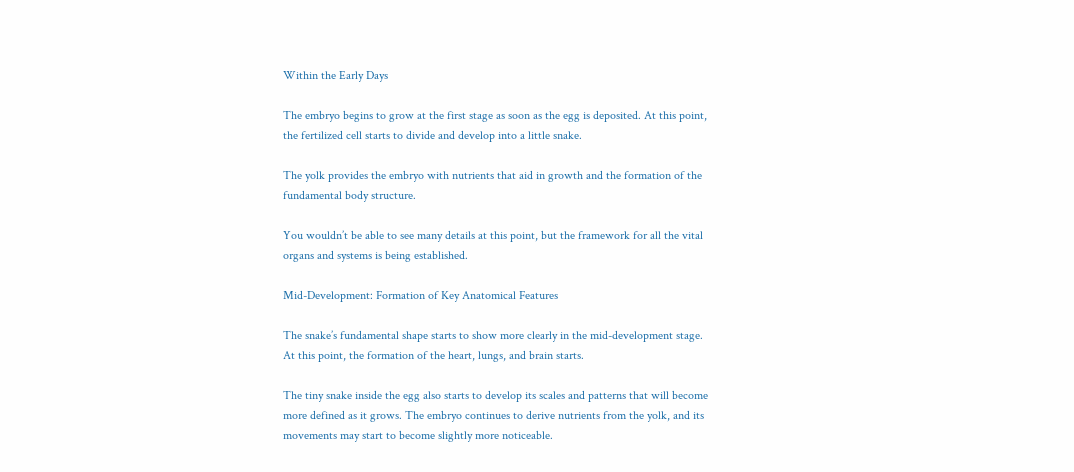Within the Early Days

The embryo begins to grow at the first stage as soon as the egg is deposited. At this point, the fertilized cell starts to divide and develop into a little snake.

The yolk provides the embryo with nutrients that aid in growth and the formation of the fundamental body structure.

You wouldn’t be able to see many details at this point, but the framework for all the vital organs and systems is being established.

Mid-Development: Formation of Key Anatomical Features

The snake’s fundamental shape starts to show more clearly in the mid-development stage. At this point, the formation of the heart, lungs, and brain starts.

The tiny snake inside the egg also starts to develop its scales and patterns that will become more defined as it grows. The embryo continues to derive nutrients from the yolk, and its movements may start to become slightly more noticeable.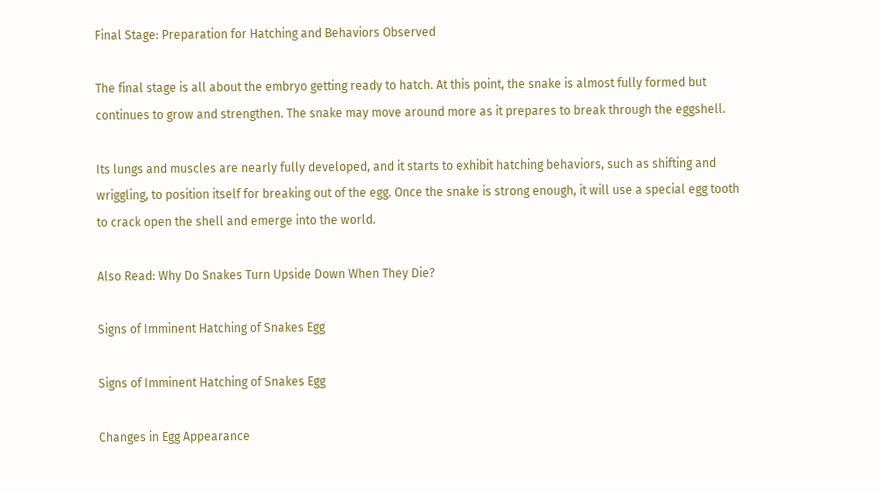Final Stage: Preparation for Hatching and Behaviors Observed

The final stage is all about the embryo getting ready to hatch. At this point, the snake is almost fully formed but continues to grow and strengthen. The snake may move around more as it prepares to break through the eggshell.

Its lungs and muscles are nearly fully developed, and it starts to exhibit hatching behaviors, such as shifting and wriggling, to position itself for breaking out of the egg. Once the snake is strong enough, it will use a special egg tooth to crack open the shell and emerge into the world.

Also Read: Why Do Snakes Turn Upside Down When They Die?

Signs of Imminent Hatching of Snakes Egg

Signs of Imminent Hatching of Snakes Egg

Changes in Egg Appearance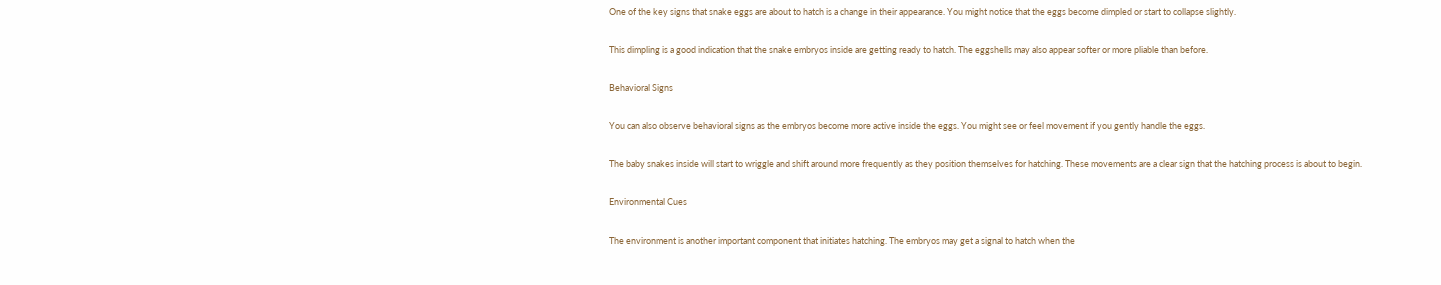One of the key signs that snake eggs are about to hatch is a change in their appearance. You might notice that the eggs become dimpled or start to collapse slightly.

This dimpling is a good indication that the snake embryos inside are getting ready to hatch. The eggshells may also appear softer or more pliable than before.

Behavioral Signs

You can also observe behavioral signs as the embryos become more active inside the eggs. You might see or feel movement if you gently handle the eggs.

The baby snakes inside will start to wriggle and shift around more frequently as they position themselves for hatching. These movements are a clear sign that the hatching process is about to begin.

Environmental Cues

The environment is another important component that initiates hatching. The embryos may get a signal to hatch when the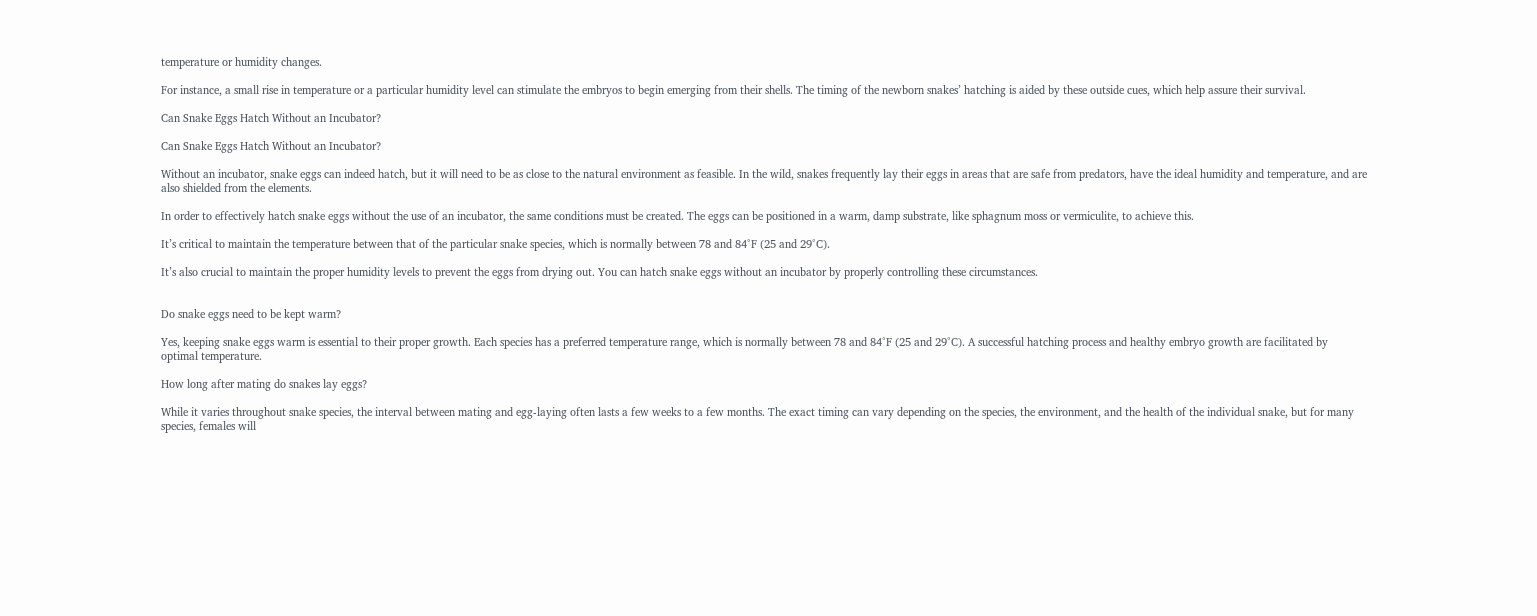temperature or humidity changes.

For instance, a small rise in temperature or a particular humidity level can stimulate the embryos to begin emerging from their shells. The timing of the newborn snakes’ hatching is aided by these outside cues, which help assure their survival.

Can Snake Eggs Hatch Without an Incubator?

Can Snake Eggs Hatch Without an Incubator?

Without an incubator, snake eggs can indeed hatch, but it will need to be as close to the natural environment as feasible. In the wild, snakes frequently lay their eggs in areas that are safe from predators, have the ideal humidity and temperature, and are also shielded from the elements.

In order to effectively hatch snake eggs without the use of an incubator, the same conditions must be created. The eggs can be positioned in a warm, damp substrate, like sphagnum moss or vermiculite, to achieve this.

It’s critical to maintain the temperature between that of the particular snake species, which is normally between 78 and 84°F (25 and 29°C).

It’s also crucial to maintain the proper humidity levels to prevent the eggs from drying out. You can hatch snake eggs without an incubator by properly controlling these circumstances.


Do snake eggs need to be kept warm?

Yes, keeping snake eggs warm is essential to their proper growth. Each species has a preferred temperature range, which is normally between 78 and 84°F (25 and 29°C). A successful hatching process and healthy embryo growth are facilitated by optimal temperature.

How long after mating do snakes lay eggs?

While it varies throughout snake species, the interval between mating and egg-laying often lasts a few weeks to a few months. The exact timing can vary depending on the species, the environment, and the health of the individual snake, but for many species, females will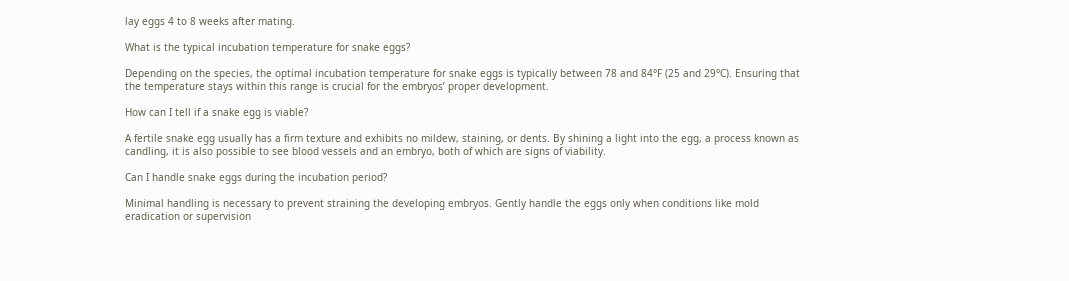lay eggs 4 to 8 weeks after mating.

What is the typical incubation temperature for snake eggs?

Depending on the species, the optimal incubation temperature for snake eggs is typically between 78 and 84°F (25 and 29°C). Ensuring that the temperature stays within this range is crucial for the embryos’ proper development.

How can I tell if a snake egg is viable?

A fertile snake egg usually has a firm texture and exhibits no mildew, staining, or dents. By shining a light into the egg, a process known as candling, it is also possible to see blood vessels and an embryo, both of which are signs of viability.

Can I handle snake eggs during the incubation period?

Minimal handling is necessary to prevent straining the developing embryos. Gently handle the eggs only when conditions like mold eradication or supervision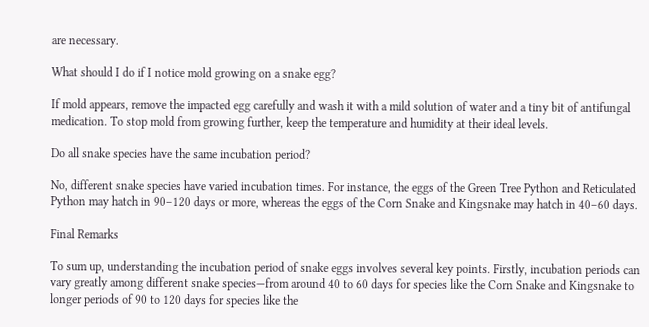are necessary.

What should I do if I notice mold growing on a snake egg?

If mold appears, remove the impacted egg carefully and wash it with a mild solution of water and a tiny bit of antifungal medication. To stop mold from growing further, keep the temperature and humidity at their ideal levels.

Do all snake species have the same incubation period?

No, different snake species have varied incubation times. For instance, the eggs of the Green Tree Python and Reticulated Python may hatch in 90–120 days or more, whereas the eggs of the Corn Snake and Kingsnake may hatch in 40–60 days.

Final Remarks

To sum up, understanding the incubation period of snake eggs involves several key points. Firstly, incubation periods can vary greatly among different snake species—from around 40 to 60 days for species like the Corn Snake and Kingsnake to longer periods of 90 to 120 days for species like the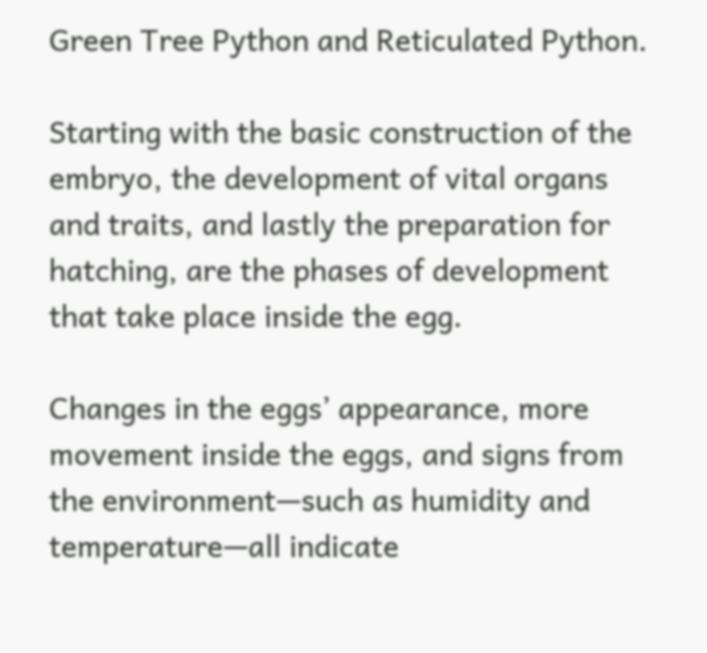Green Tree Python and Reticulated Python.

Starting with the basic construction of the embryo, the development of vital organs and traits, and lastly the preparation for hatching, are the phases of development that take place inside the egg.

Changes in the eggs’ appearance, more movement inside the eggs, and signs from the environment—such as humidity and temperature—all indicate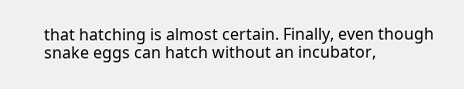that hatching is almost certain. Finally, even though snake eggs can hatch without an incubator,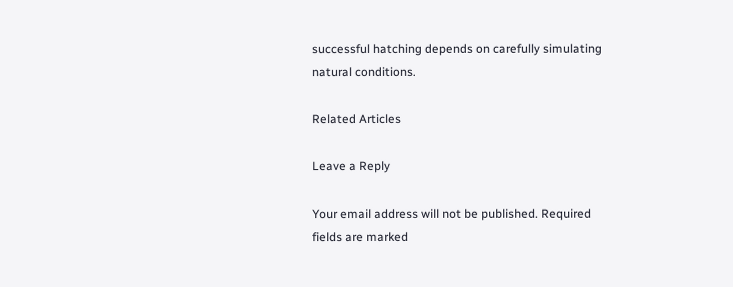successful hatching depends on carefully simulating natural conditions.

Related Articles

Leave a Reply

Your email address will not be published. Required fields are marked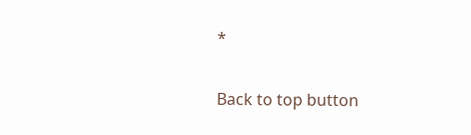*

Back to top button